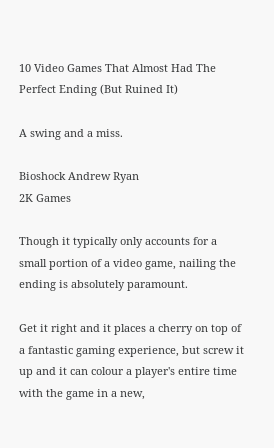10 Video Games That Almost Had The Perfect Ending (But Ruined It)

A swing and a miss.

Bioshock Andrew Ryan
2K Games

Though it typically only accounts for a small portion of a video game, nailing the ending is absolutely paramount.

Get it right and it places a cherry on top of a fantastic gaming experience, but screw it up and it can colour a player's entire time with the game in a new,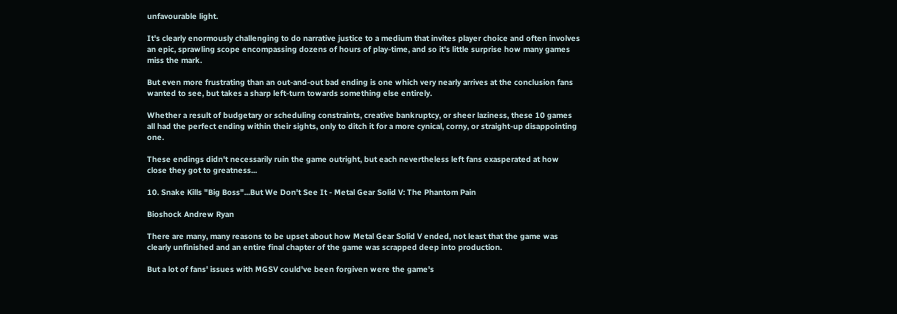unfavourable light.

It's clearly enormously challenging to do narrative justice to a medium that invites player choice and often involves an epic, sprawling scope encompassing dozens of hours of play-time, and so it's little surprise how many games miss the mark.

But even more frustrating than an out-and-out bad ending is one which very nearly arrives at the conclusion fans wanted to see, but takes a sharp left-turn towards something else entirely.

Whether a result of budgetary or scheduling constraints, creative bankruptcy, or sheer laziness, these 10 games all had the perfect ending within their sights, only to ditch it for a more cynical, corny, or straight-up disappointing one.

These endings didn't necessarily ruin the game outright, but each nevertheless left fans exasperated at how close they got to greatness...

10. Snake Kills "Big Boss"...But We Don't See It - Metal Gear Solid V: The Phantom Pain

Bioshock Andrew Ryan

There are many, many reasons to be upset about how Metal Gear Solid V ended, not least that the game was clearly unfinished and an entire final chapter of the game was scrapped deep into production.

But a lot of fans' issues with MGSV could've been forgiven were the game's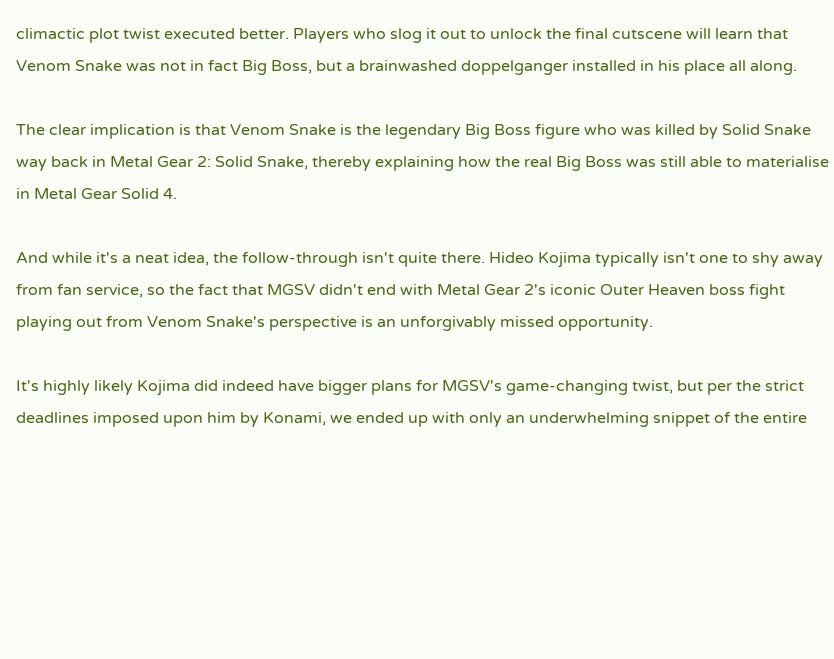climactic plot twist executed better. Players who slog it out to unlock the final cutscene will learn that Venom Snake was not in fact Big Boss, but a brainwashed doppelganger installed in his place all along.

The clear implication is that Venom Snake is the legendary Big Boss figure who was killed by Solid Snake way back in Metal Gear 2: Solid Snake, thereby explaining how the real Big Boss was still able to materialise in Metal Gear Solid 4.

And while it's a neat idea, the follow-through isn't quite there. Hideo Kojima typically isn't one to shy away from fan service, so the fact that MGSV didn't end with Metal Gear 2's iconic Outer Heaven boss fight playing out from Venom Snake's perspective is an unforgivably missed opportunity.

It's highly likely Kojima did indeed have bigger plans for MGSV's game-changing twist, but per the strict deadlines imposed upon him by Konami, we ended up with only an underwhelming snippet of the entire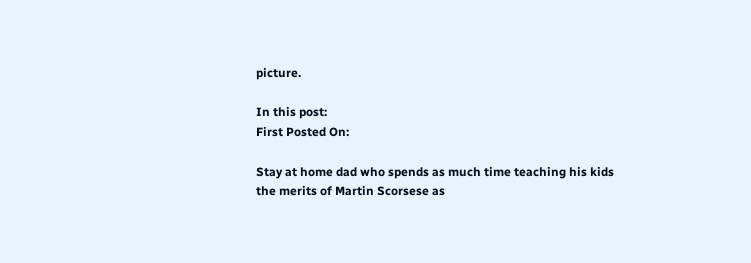picture.

In this post:
First Posted On:

Stay at home dad who spends as much time teaching his kids the merits of Martin Scorsese as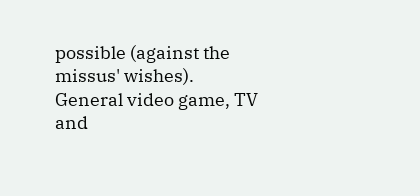possible (against the missus' wishes). General video game, TV and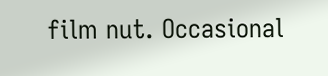film nut. Occasional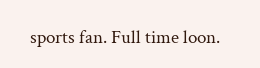sports fan. Full time loon.